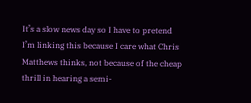It’s a slow news day so I have to pretend I’m linking this because I care what Chris Matthews thinks, not because of the cheap thrill in hearing a semi-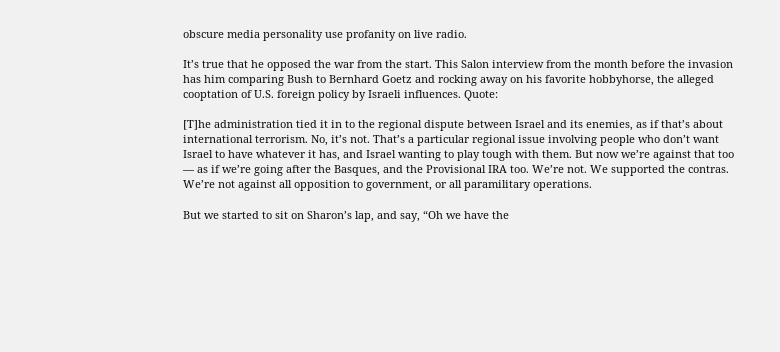obscure media personality use profanity on live radio.

It’s true that he opposed the war from the start. This Salon interview from the month before the invasion has him comparing Bush to Bernhard Goetz and rocking away on his favorite hobbyhorse, the alleged cooptation of U.S. foreign policy by Israeli influences. Quote:

[T]he administration tied it in to the regional dispute between Israel and its enemies, as if that’s about international terrorism. No, it’s not. That’s a particular regional issue involving people who don’t want Israel to have whatever it has, and Israel wanting to play tough with them. But now we’re against that too — as if we’re going after the Basques, and the Provisional IRA too. We’re not. We supported the contras. We’re not against all opposition to government, or all paramilitary operations.

But we started to sit on Sharon’s lap, and say, “Oh we have the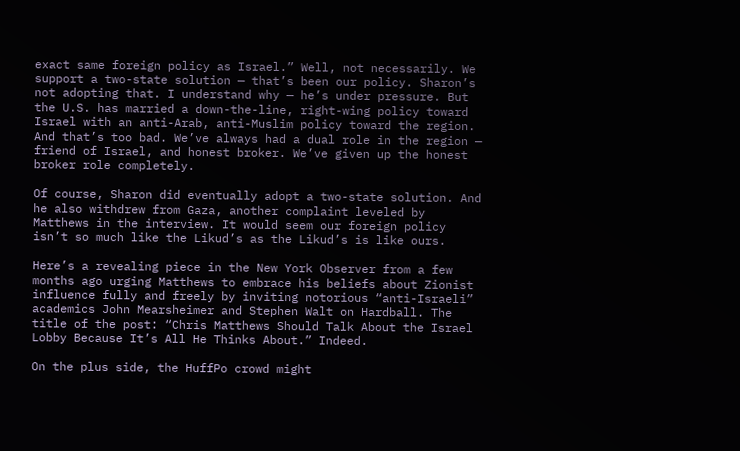exact same foreign policy as Israel.” Well, not necessarily. We support a two-state solution — that’s been our policy. Sharon’s not adopting that. I understand why — he’s under pressure. But the U.S. has married a down-the-line, right-wing policy toward Israel with an anti-Arab, anti-Muslim policy toward the region. And that’s too bad. We’ve always had a dual role in the region — friend of Israel, and honest broker. We’ve given up the honest broker role completely.

Of course, Sharon did eventually adopt a two-state solution. And he also withdrew from Gaza, another complaint leveled by Matthews in the interview. It would seem our foreign policy isn’t so much like the Likud’s as the Likud’s is like ours.

Here’s a revealing piece in the New York Observer from a few months ago urging Matthews to embrace his beliefs about Zionist influence fully and freely by inviting notorious “anti-Israeli” academics John Mearsheimer and Stephen Walt on Hardball. The title of the post: “Chris Matthews Should Talk About the Israel Lobby Because It’s All He Thinks About.” Indeed.

On the plus side, the HuffPo crowd might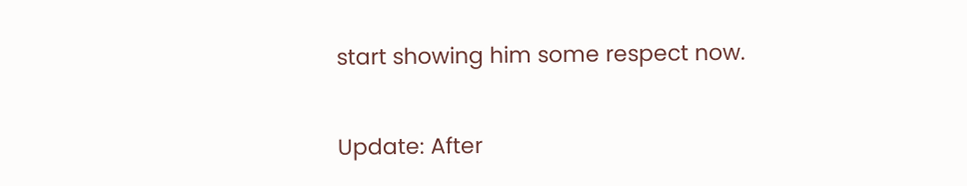start showing him some respect now.

Update: After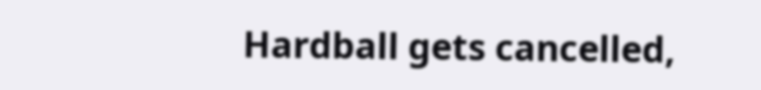Hardball gets cancelled,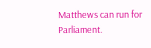Matthews can run for Parliament.